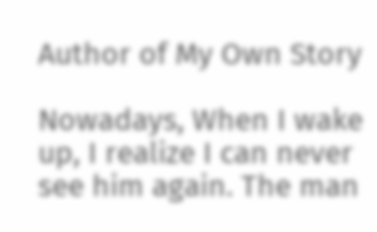Author of My Own Story

Nowadays, When I wake up, I realize I can never see him again. The man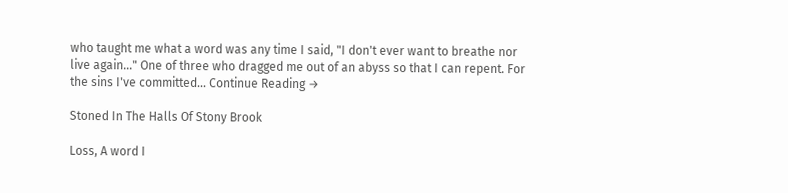who taught me what a word was any time I said, "I don't ever want to breathe nor live again..." One of three who dragged me out of an abyss so that I can repent. For the sins I've committed... Continue Reading →

Stoned In The Halls Of Stony Brook

Loss, A word I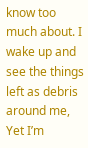know too much about. I wake up and see the things left as debris around me, Yet I’m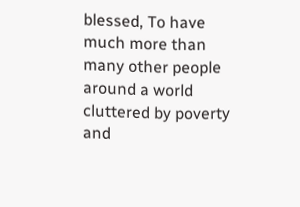blessed, To have much more than many other people around a world cluttered by poverty and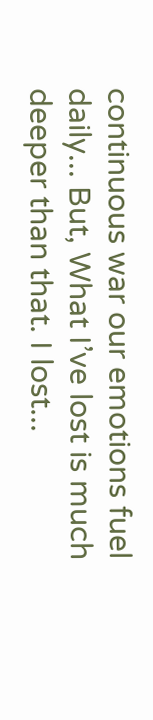continuous war our emotions fuel daily... But, What I’ve lost is much deeper than that. I lost...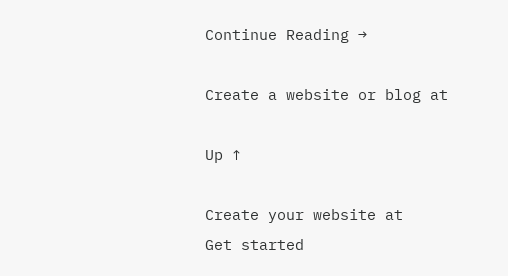Continue Reading →

Create a website or blog at

Up ↑

Create your website at
Get started